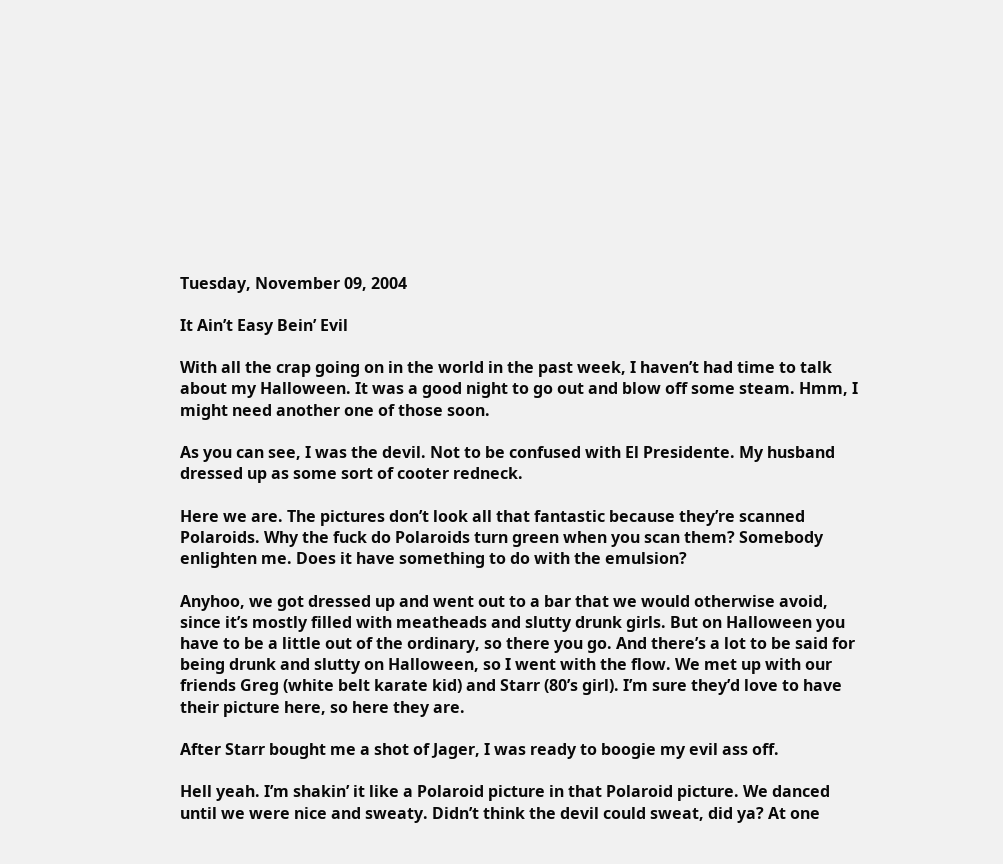Tuesday, November 09, 2004

It Ain’t Easy Bein’ Evil

With all the crap going on in the world in the past week, I haven’t had time to talk about my Halloween. It was a good night to go out and blow off some steam. Hmm, I might need another one of those soon.

As you can see, I was the devil. Not to be confused with El Presidente. My husband dressed up as some sort of cooter redneck.

Here we are. The pictures don’t look all that fantastic because they’re scanned Polaroids. Why the fuck do Polaroids turn green when you scan them? Somebody enlighten me. Does it have something to do with the emulsion?

Anyhoo, we got dressed up and went out to a bar that we would otherwise avoid, since it’s mostly filled with meatheads and slutty drunk girls. But on Halloween you have to be a little out of the ordinary, so there you go. And there’s a lot to be said for being drunk and slutty on Halloween, so I went with the flow. We met up with our friends Greg (white belt karate kid) and Starr (80’s girl). I’m sure they’d love to have their picture here, so here they are.

After Starr bought me a shot of Jager, I was ready to boogie my evil ass off.

Hell yeah. I’m shakin’ it like a Polaroid picture in that Polaroid picture. We danced until we were nice and sweaty. Didn’t think the devil could sweat, did ya? At one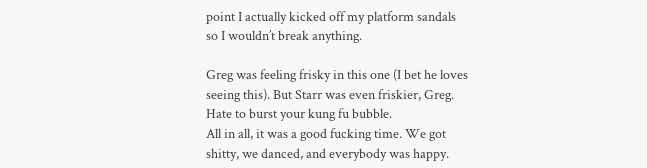point I actually kicked off my platform sandals so I wouldn’t break anything.

Greg was feeling frisky in this one (I bet he loves seeing this). But Starr was even friskier, Greg. Hate to burst your kung fu bubble.
All in all, it was a good fucking time. We got shitty, we danced, and everybody was happy.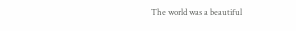The world was a beautiful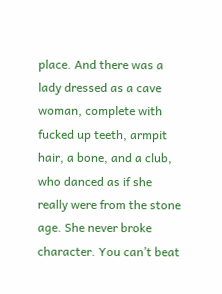place. And there was a lady dressed as a cave woman, complete with fucked up teeth, armpit hair, a bone, and a club, who danced as if she really were from the stone age. She never broke character. You can’t beat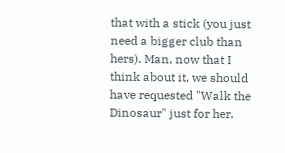that with a stick (you just need a bigger club than hers). Man, now that I think about it, we should have requested "Walk the Dinosaur" just for her.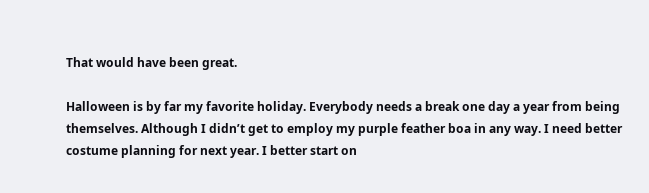That would have been great.

Halloween is by far my favorite holiday. Everybody needs a break one day a year from being themselves. Although I didn’t get to employ my purple feather boa in any way. I need better costume planning for next year. I better start on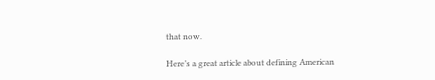that now.

Here’s a great article about defining American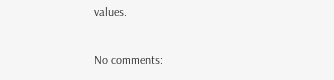values.

No comments: